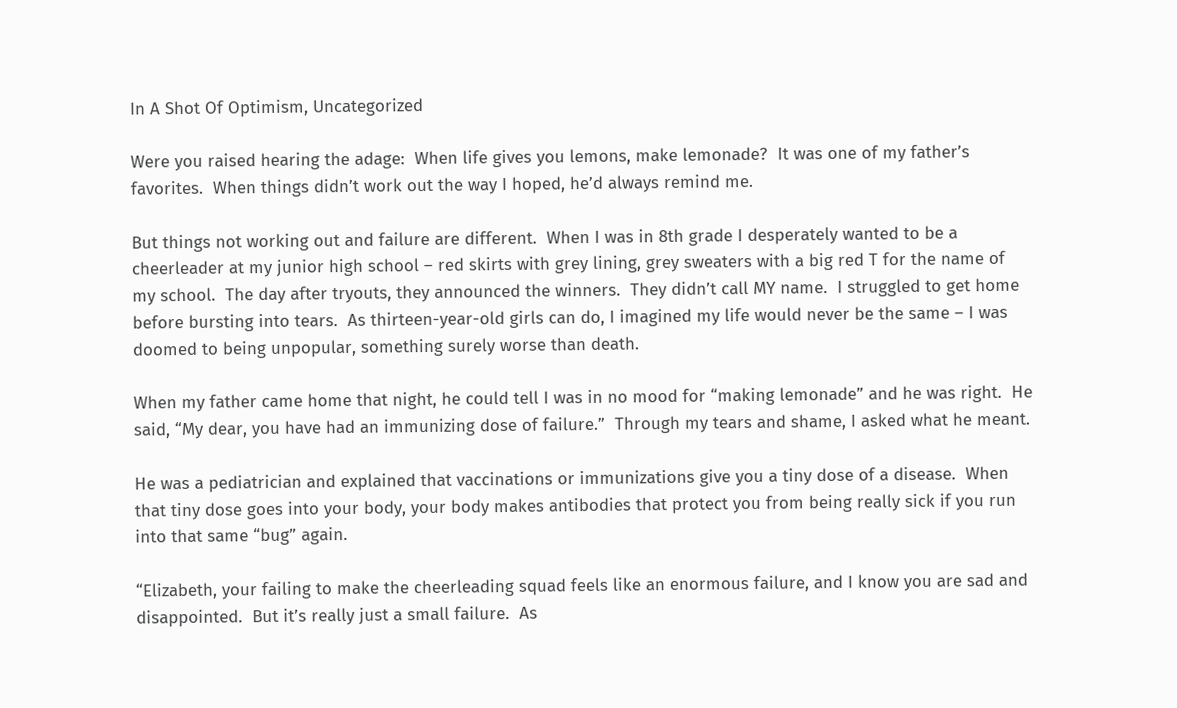In A Shot Of Optimism, Uncategorized

Were you raised hearing the adage:  When life gives you lemons, make lemonade?  It was one of my father’s favorites.  When things didn’t work out the way I hoped, he’d always remind me.

But things not working out and failure are different.  When I was in 8th grade I desperately wanted to be a cheerleader at my junior high school – red skirts with grey lining, grey sweaters with a big red T for the name of my school.  The day after tryouts, they announced the winners.  They didn’t call MY name.  I struggled to get home before bursting into tears.  As thirteen-year-old girls can do, I imagined my life would never be the same – I was doomed to being unpopular, something surely worse than death.

When my father came home that night, he could tell I was in no mood for “making lemonade” and he was right.  He said, “My dear, you have had an immunizing dose of failure.”  Through my tears and shame, I asked what he meant.

He was a pediatrician and explained that vaccinations or immunizations give you a tiny dose of a disease.  When that tiny dose goes into your body, your body makes antibodies that protect you from being really sick if you run into that same “bug” again.

“Elizabeth, your failing to make the cheerleading squad feels like an enormous failure, and I know you are sad and disappointed.  But it’s really just a small failure.  As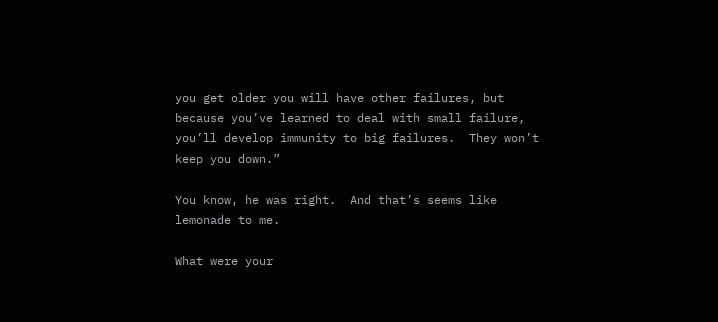you get older you will have other failures, but because you’ve learned to deal with small failure, you’ll develop immunity to big failures.  They won’t keep you down.”

You know, he was right.  And that’s seems like lemonade to me.

What were your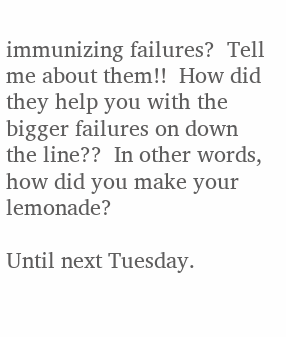immunizing failures?  Tell me about them!!  How did they help you with the bigger failures on down the line??  In other words, how did you make your lemonade?

Until next Tuesday.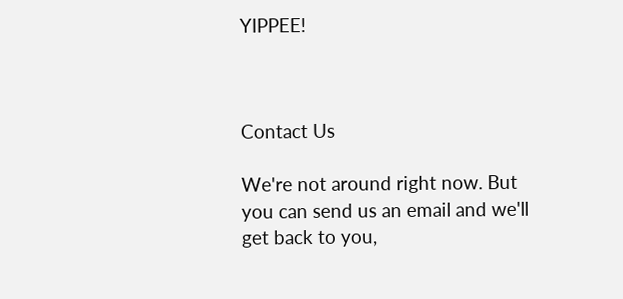YIPPEE!



Contact Us

We're not around right now. But you can send us an email and we'll get back to you,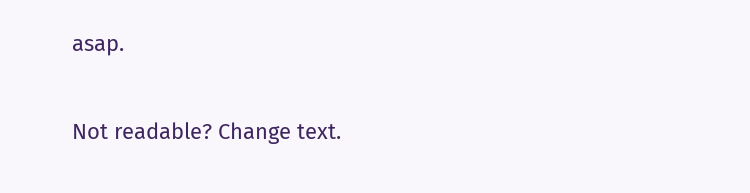asap.

Not readable? Change text.